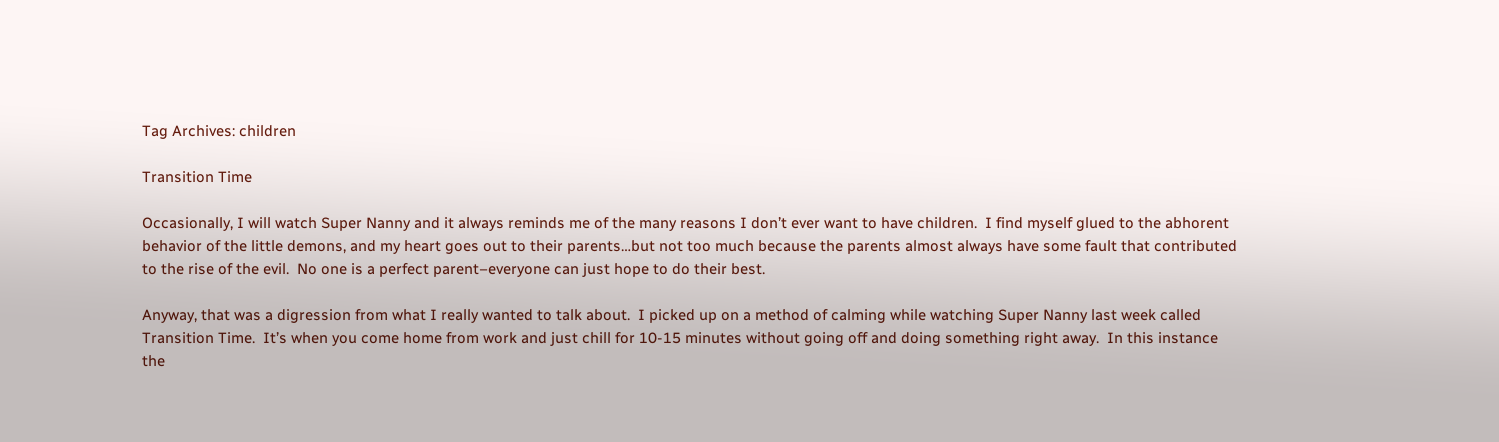Tag Archives: children

Transition Time

Occasionally, I will watch Super Nanny and it always reminds me of the many reasons I don’t ever want to have children.  I find myself glued to the abhorent behavior of the little demons, and my heart goes out to their parents…but not too much because the parents almost always have some fault that contributed to the rise of the evil.  No one is a perfect parent–everyone can just hope to do their best.

Anyway, that was a digression from what I really wanted to talk about.  I picked up on a method of calming while watching Super Nanny last week called Transition Time.  It’s when you come home from work and just chill for 10-15 minutes without going off and doing something right away.  In this instance the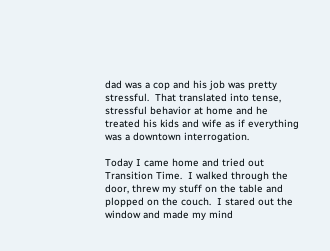dad was a cop and his job was pretty stressful.  That translated into tense, stressful behavior at home and he treated his kids and wife as if everything was a downtown interrogation.

Today I came home and tried out Transition Time.  I walked through the door, threw my stuff on the table and plopped on the couch.  I stared out the window and made my mind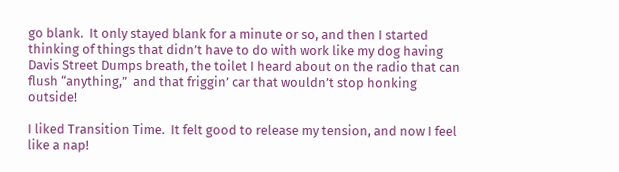go blank.  It only stayed blank for a minute or so, and then I started thinking of things that didn’t have to do with work like my dog having Davis Street Dumps breath, the toilet I heard about on the radio that can flush “anything,”  and that friggin’ car that wouldn’t stop honking outside!

I liked Transition Time.  It felt good to release my tension, and now I feel like a nap!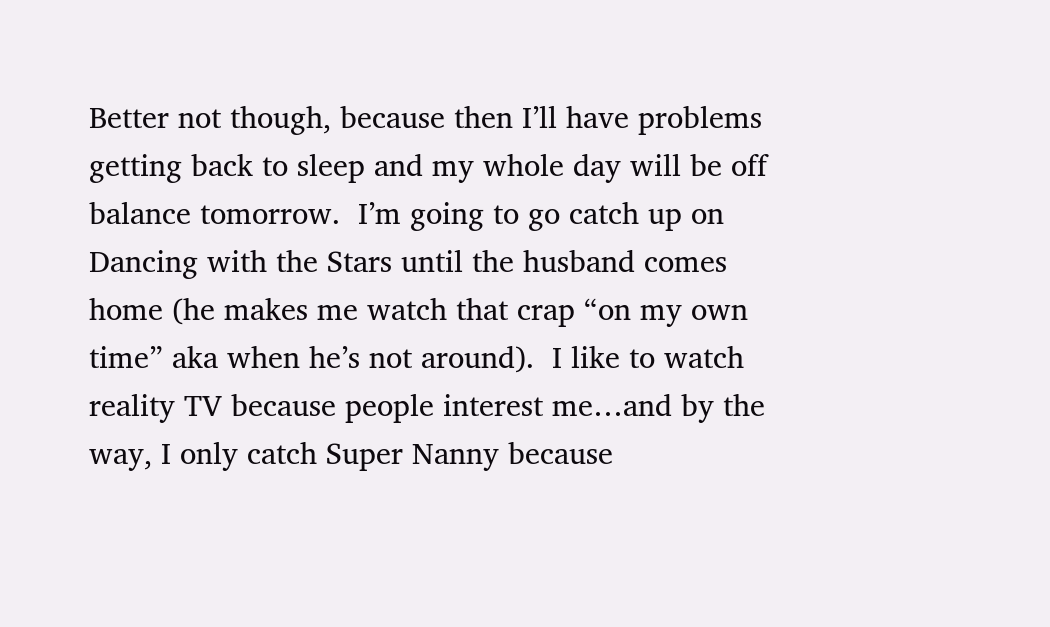Better not though, because then I’ll have problems getting back to sleep and my whole day will be off balance tomorrow.  I’m going to go catch up on Dancing with the Stars until the husband comes home (he makes me watch that crap “on my own time” aka when he’s not around).  I like to watch reality TV because people interest me…and by the way, I only catch Super Nanny because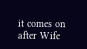it comes on after Wife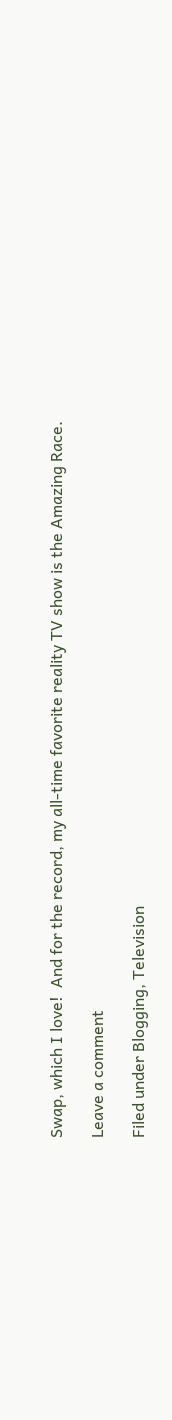Swap, which I love!  And for the record, my all-time favorite reality TV show is the Amazing Race.

Leave a comment

Filed under Blogging, Television